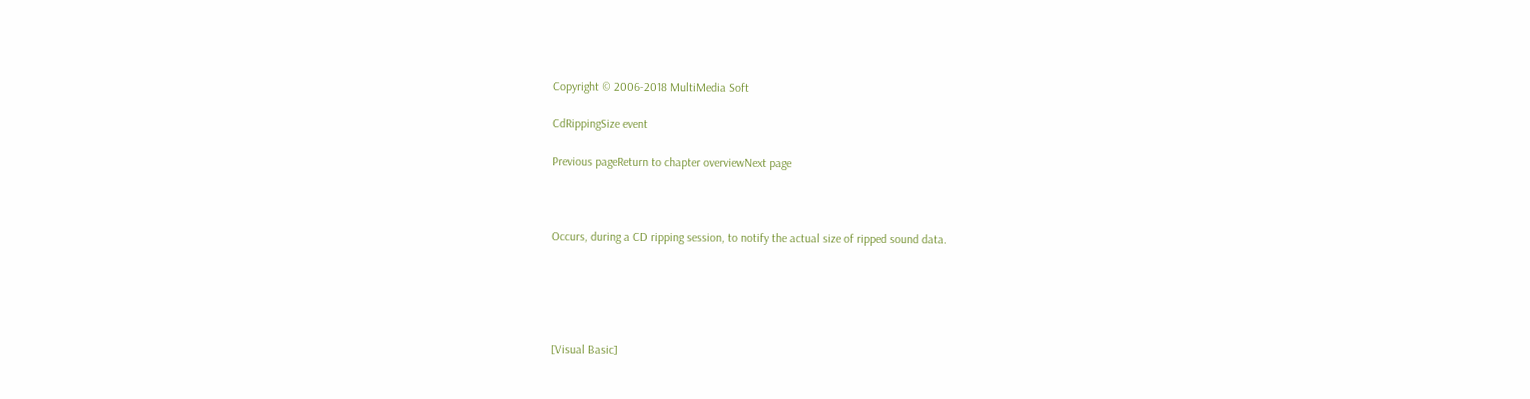Copyright © 2006-2018 MultiMedia Soft

CdRippingSize event

Previous pageReturn to chapter overviewNext page



Occurs, during a CD ripping session, to notify the actual size of ripped sound data.





[Visual Basic]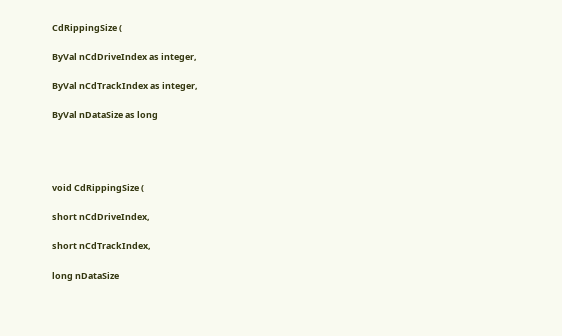CdRippingSize (

ByVal nCdDriveIndex as integer,

ByVal nCdTrackIndex as integer,

ByVal nDataSize as long




void CdRippingSize (

short nCdDriveIndex,

short nCdTrackIndex,

long nDataSize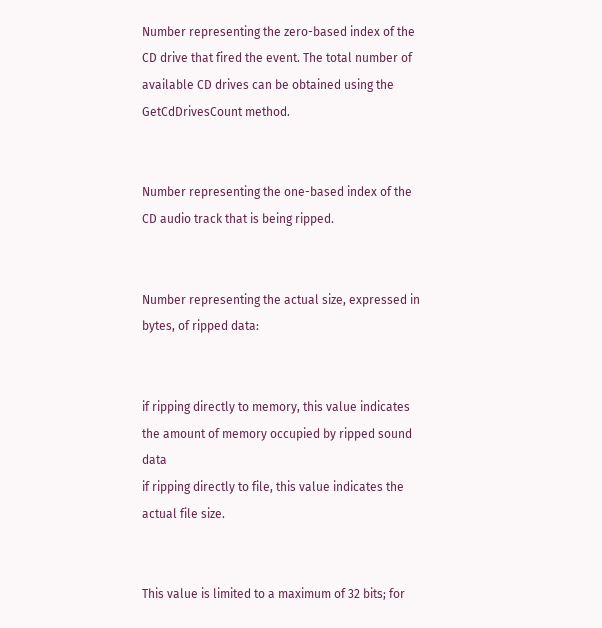Number representing the zero-based index of the CD drive that fired the event. The total number of available CD drives can be obtained using the GetCdDrivesCount method.


Number representing the one-based index of the CD audio track that is being ripped.


Number representing the actual size, expressed in bytes, of ripped data:


if ripping directly to memory, this value indicates the amount of memory occupied by ripped sound data
if ripping directly to file, this value indicates the actual file size.


This value is limited to a maximum of 32 bits; for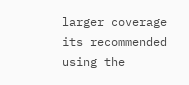larger coverage its recommended using the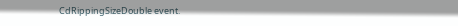CdRippingSizeDouble event.